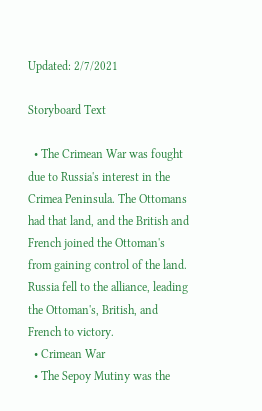Updated: 2/7/2021

Storyboard Text

  • The Crimean War was fought due to Russia's interest in the Crimea Peninsula. The Ottomans had that land, and the British and French joined the Ottoman's from gaining control of the land. Russia fell to the alliance, leading the Ottoman's, British, and French to victory.
  • Crimean War
  • The Sepoy Mutiny was the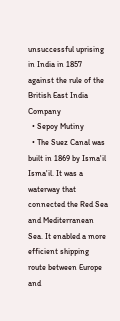unsuccessful uprising in India in 1857 against the rule of the British East India Company
  • Sepoy Mutiny
  • The Suez Canal was built in 1869 by Isma'il Isma'il. It was a waterway that connected the Red Sea and Mediterranean Sea. It enabled a more efficient shipping route between Europe and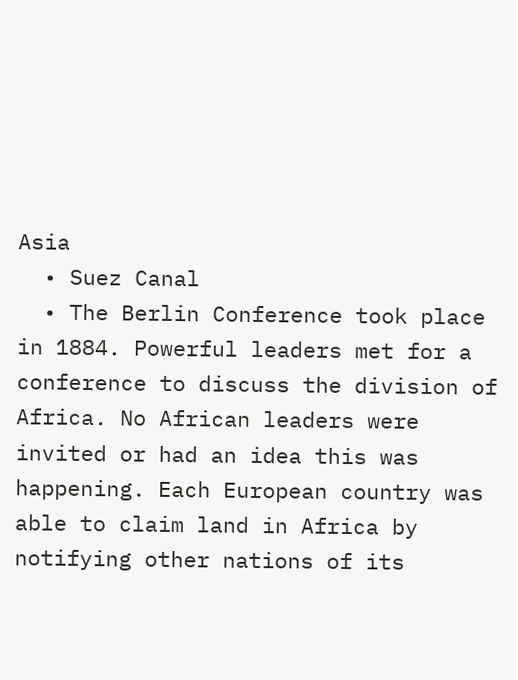Asia
  • Suez Canal
  • The Berlin Conference took place in 1884. Powerful leaders met for a conference to discuss the division of Africa. No African leaders were invited or had an idea this was happening. Each European country was able to claim land in Africa by notifying other nations of its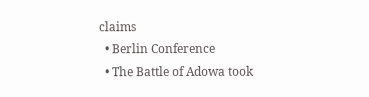claims
  • Berlin Conference
  • The Battle of Adowa took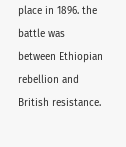place in 1896. the battle was between Ethiopian rebellion and British resistance.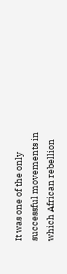It was one of the only successful movements in which African rebellion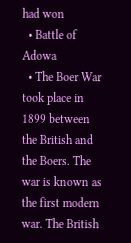had won
  • Battle of Adowa
  • The Boer War took place in 1899 between the British and the Boers. The war is known as the first modern war. The British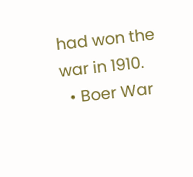had won the war in 1910.
  • Boer War